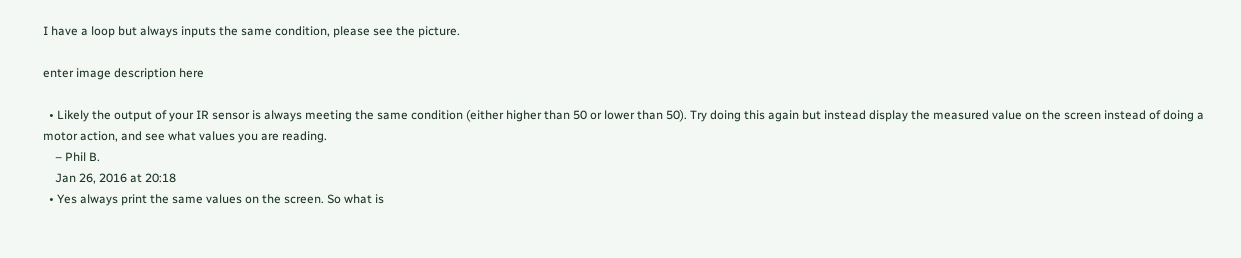I have a loop but always inputs the same condition, please see the picture.

enter image description here

  • Likely the output of your IR sensor is always meeting the same condition (either higher than 50 or lower than 50). Try doing this again but instead display the measured value on the screen instead of doing a motor action, and see what values you are reading.
    – Phil B.
    Jan 26, 2016 at 20:18
  • Yes always print the same values on the screen. So what is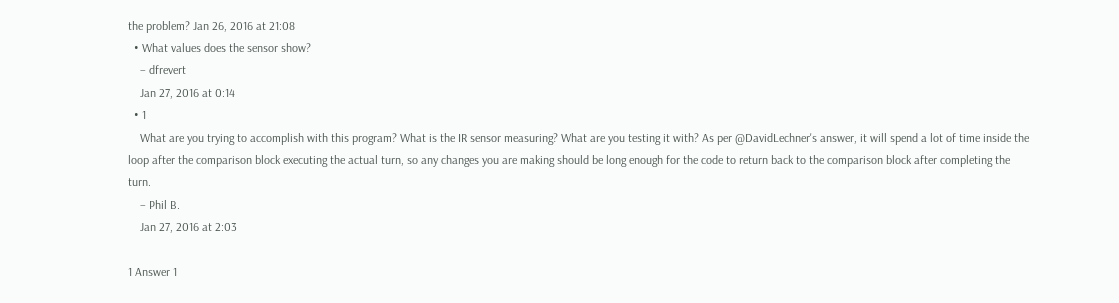the problem? Jan 26, 2016 at 21:08
  • What values does the sensor show?
    – dfrevert
    Jan 27, 2016 at 0:14
  • 1
    What are you trying to accomplish with this program? What is the IR sensor measuring? What are you testing it with? As per @DavidLechner's answer, it will spend a lot of time inside the loop after the comparison block executing the actual turn, so any changes you are making should be long enough for the code to return back to the comparison block after completing the turn.
    – Phil B.
    Jan 27, 2016 at 2:03

1 Answer 1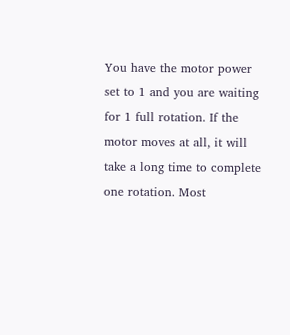You have the motor power set to 1 and you are waiting for 1 full rotation. If the motor moves at all, it will take a long time to complete one rotation. Most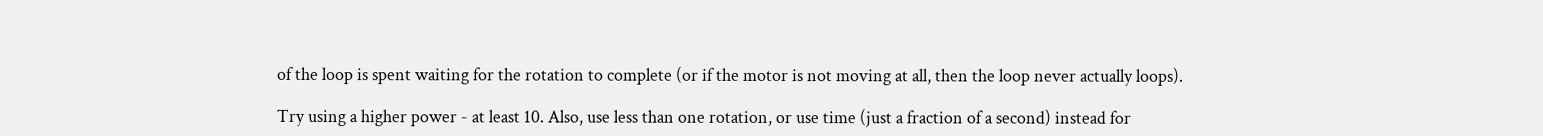of the loop is spent waiting for the rotation to complete (or if the motor is not moving at all, then the loop never actually loops).

Try using a higher power - at least 10. Also, use less than one rotation, or use time (just a fraction of a second) instead for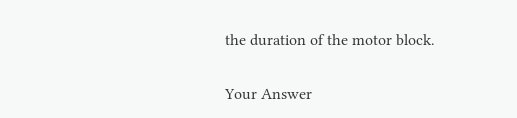the duration of the motor block.

Your Answer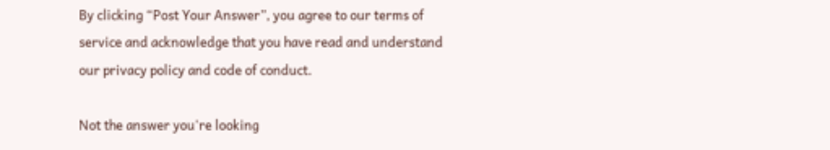By clicking “Post Your Answer”, you agree to our terms of service and acknowledge that you have read and understand our privacy policy and code of conduct.

Not the answer you're looking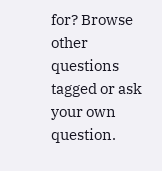for? Browse other questions tagged or ask your own question.